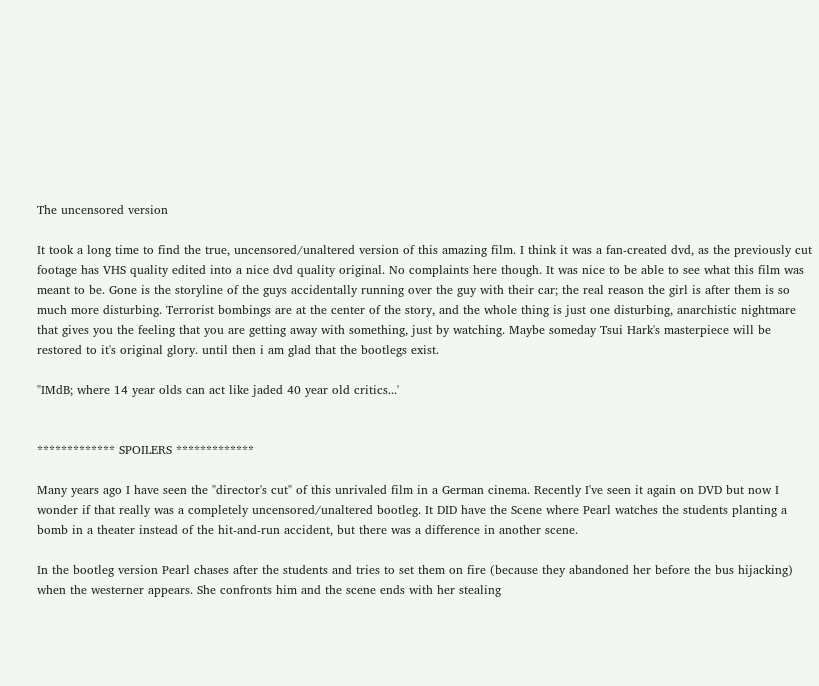The uncensored version

It took a long time to find the true, uncensored/unaltered version of this amazing film. I think it was a fan-created dvd, as the previously cut footage has VHS quality edited into a nice dvd quality original. No complaints here though. It was nice to be able to see what this film was meant to be. Gone is the storyline of the guys accidentally running over the guy with their car; the real reason the girl is after them is so much more disturbing. Terrorist bombings are at the center of the story, and the whole thing is just one disturbing, anarchistic nightmare that gives you the feeling that you are getting away with something, just by watching. Maybe someday Tsui Hark's masterpiece will be restored to it's original glory. until then i am glad that the bootlegs exist.

"IMdB; where 14 year olds can act like jaded 40 year old critics...'


************* SPOILERS *************

Many years ago I have seen the "director's cut" of this unrivaled film in a German cinema. Recently I've seen it again on DVD but now I wonder if that really was a completely uncensored/unaltered bootleg. It DID have the Scene where Pearl watches the students planting a bomb in a theater instead of the hit-and-run accident, but there was a difference in another scene.

In the bootleg version Pearl chases after the students and tries to set them on fire (because they abandoned her before the bus hijacking) when the westerner appears. She confronts him and the scene ends with her stealing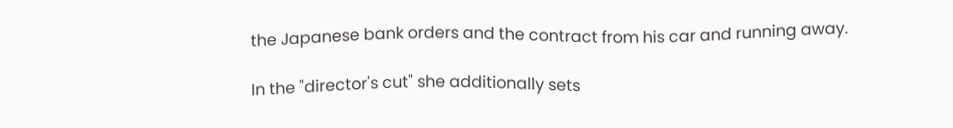the Japanese bank orders and the contract from his car and running away.

In the "director's cut" she additionally sets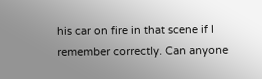his car on fire in that scene if I remember correctly. Can anyone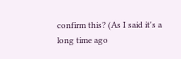confirm this? (As I said it's a long time ago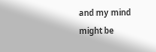and my mind might be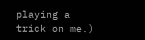playing a trick on me.)